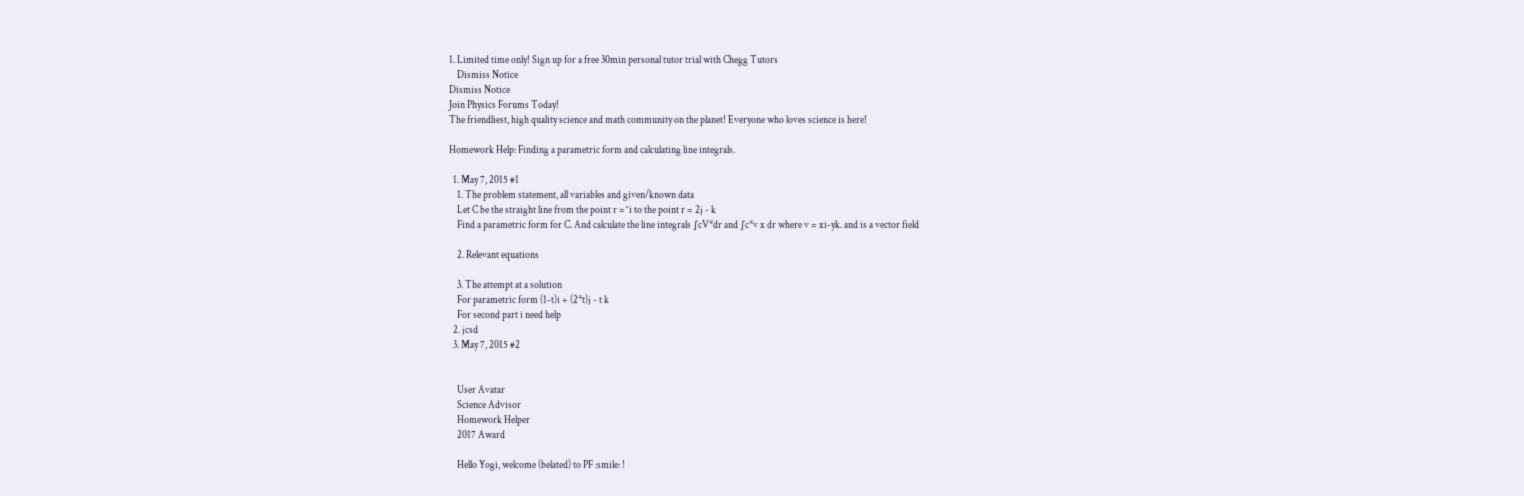1. Limited time only! Sign up for a free 30min personal tutor trial with Chegg Tutors
    Dismiss Notice
Dismiss Notice
Join Physics Forums Today!
The friendliest, high quality science and math community on the planet! Everyone who loves science is here!

Homework Help: Finding a parametric form and calculating line integrals.

  1. May 7, 2015 #1
    1. The problem statement, all variables and given/known data
    Let C be the straight line from the point r =^i to the point r = 2j - k
    Find a parametric form for C. And calculate the line integrals ∫cV*dr and ∫c*v x dr where v = xi-yk. and is a vector field

    2. Relevant equations

    3. The attempt at a solution
    For parametric form (1-t)i + (2*t)j - t k
    For second part i need help
  2. jcsd
  3. May 7, 2015 #2


    User Avatar
    Science Advisor
    Homework Helper
    2017 Award

    Hello Yogi, welcome (belated) to PF :smile: !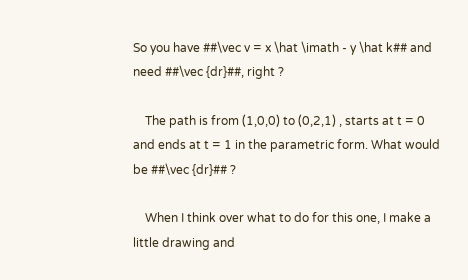So you have ##\vec v = x \hat \imath - y \hat k## and need ##\vec {dr}##, right ?

    The path is from (1,0,0) to (0,2,1) , starts at t = 0 and ends at t = 1 in the parametric form. What would be ##\vec {dr}## ?

    When I think over what to do for this one, I make a little drawing and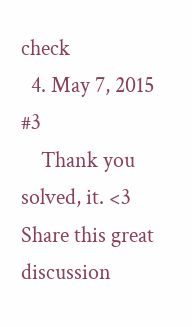check
  4. May 7, 2015 #3
    Thank you solved, it. <3
Share this great discussion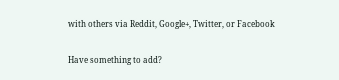with others via Reddit, Google+, Twitter, or Facebook

Have something to add?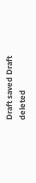Draft saved Draft deleted